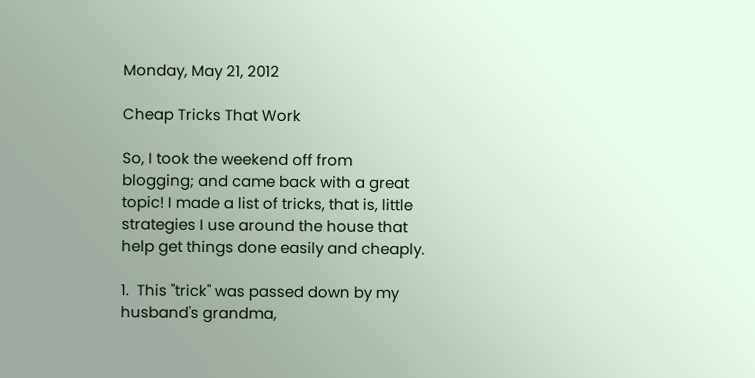Monday, May 21, 2012

Cheap Tricks That Work

So, I took the weekend off from blogging; and came back with a great topic! I made a list of tricks, that is, little strategies I use around the house that help get things done easily and cheaply.

1.  This "trick" was passed down by my husband's grandma,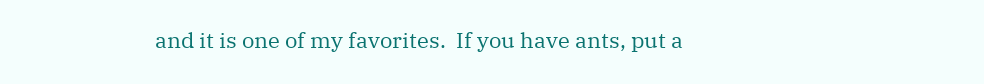and it is one of my favorites.  If you have ants, put a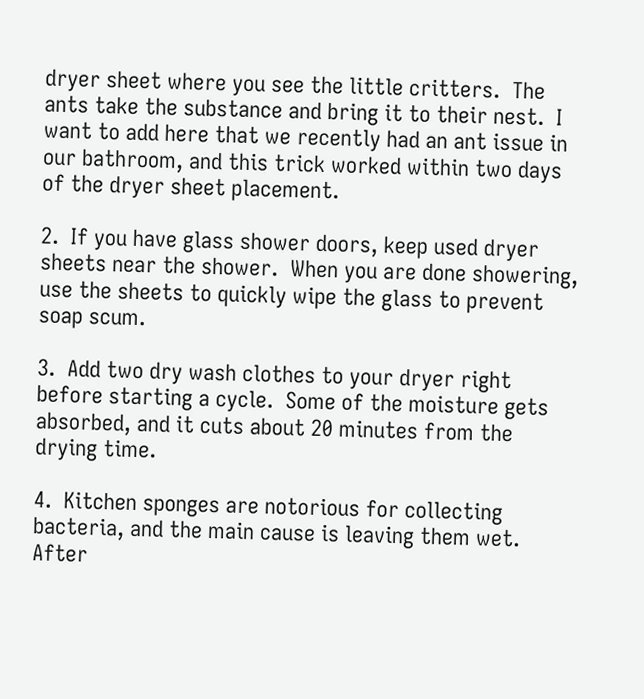dryer sheet where you see the little critters.  The ants take the substance and bring it to their nest.  I want to add here that we recently had an ant issue in our bathroom, and this trick worked within two days of the dryer sheet placement.

2.  If you have glass shower doors, keep used dryer sheets near the shower.  When you are done showering, use the sheets to quickly wipe the glass to prevent soap scum.

3.  Add two dry wash clothes to your dryer right before starting a cycle.  Some of the moisture gets absorbed, and it cuts about 20 minutes from the drying time.

4.  Kitchen sponges are notorious for collecting bacteria, and the main cause is leaving them wet.  After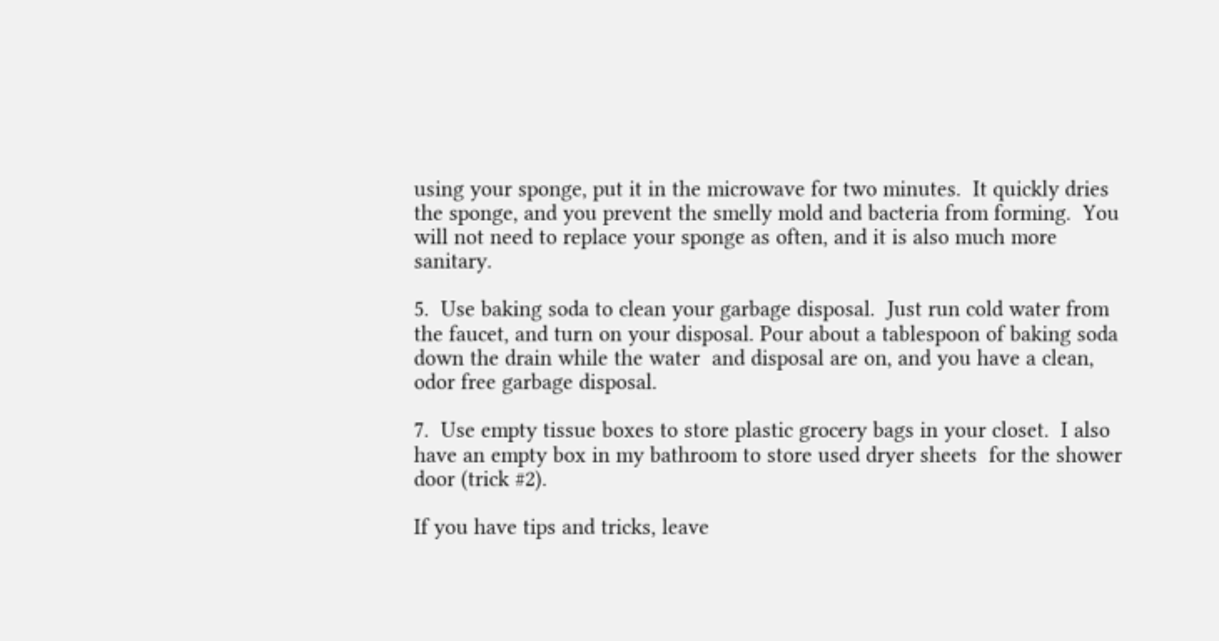using your sponge, put it in the microwave for two minutes.  It quickly dries the sponge, and you prevent the smelly mold and bacteria from forming.  You will not need to replace your sponge as often, and it is also much more sanitary.

5.  Use baking soda to clean your garbage disposal.  Just run cold water from the faucet, and turn on your disposal. Pour about a tablespoon of baking soda down the drain while the water  and disposal are on, and you have a clean, odor free garbage disposal.

7.  Use empty tissue boxes to store plastic grocery bags in your closet.  I also have an empty box in my bathroom to store used dryer sheets  for the shower door (trick #2).

If you have tips and tricks, leave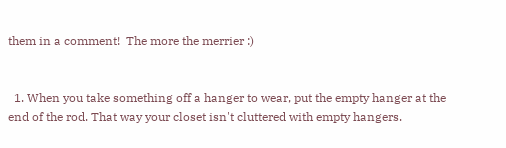them in a comment!  The more the merrier :)


  1. When you take something off a hanger to wear, put the empty hanger at the end of the rod. That way your closet isn't cluttered with empty hangers.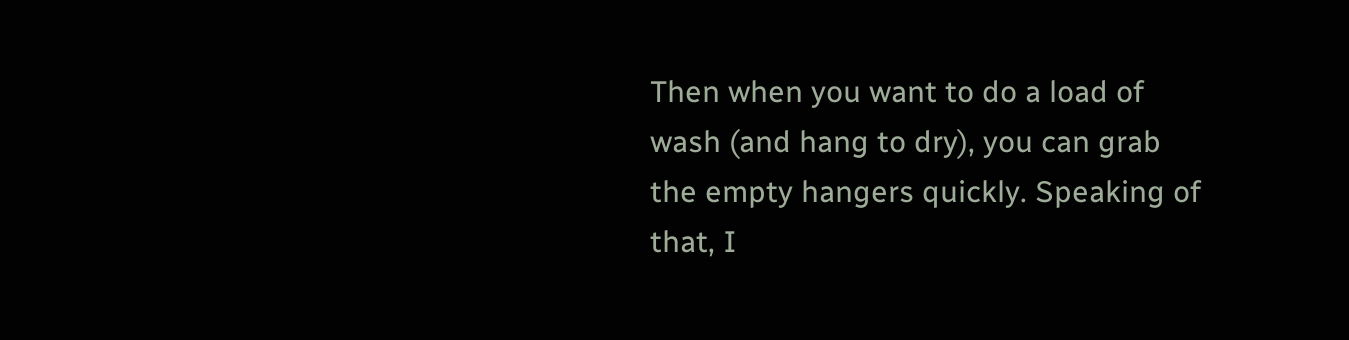Then when you want to do a load of wash (and hang to dry), you can grab the empty hangers quickly. Speaking of that, I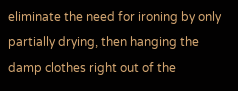eliminate the need for ironing by only partially drying, then hanging the damp clothes right out of the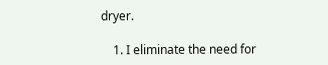dryer.

    1. I eliminate the need for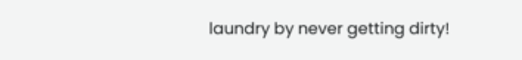laundry by never getting dirty!